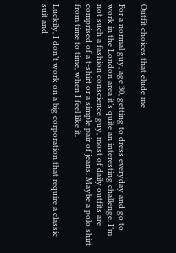Outfit choices that elude me

For a normal guy, age 30, getting to dress everyday and go to work in the London area it’s quite an interesting challenge. I’m not such a fashion conscience guy, most of daily outfits are comprised of a t-shirt or a simple pair of jeans. Maybe a polo shirt from time to time, when I feel like it.

Luckily, I don’t work on a big corporation that require a classic suit and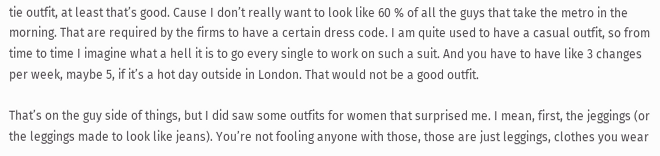tie outfit, at least that’s good. Cause I don’t really want to look like 60 % of all the guys that take the metro in the morning. That are required by the firms to have a certain dress code. I am quite used to have a casual outfit, so from time to time I imagine what a hell it is to go every single to work on such a suit. And you have to have like 3 changes per week, maybe 5, if it’s a hot day outside in London. That would not be a good outfit.

That’s on the guy side of things, but I did saw some outfits for women that surprised me. I mean, first, the jeggings (or the leggings made to look like jeans). You’re not fooling anyone with those, those are just leggings, clothes you wear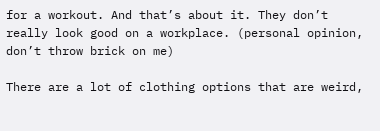for a workout. And that’s about it. They don’t really look good on a workplace. (personal opinion, don’t throw brick on me)

There are a lot of clothing options that are weird,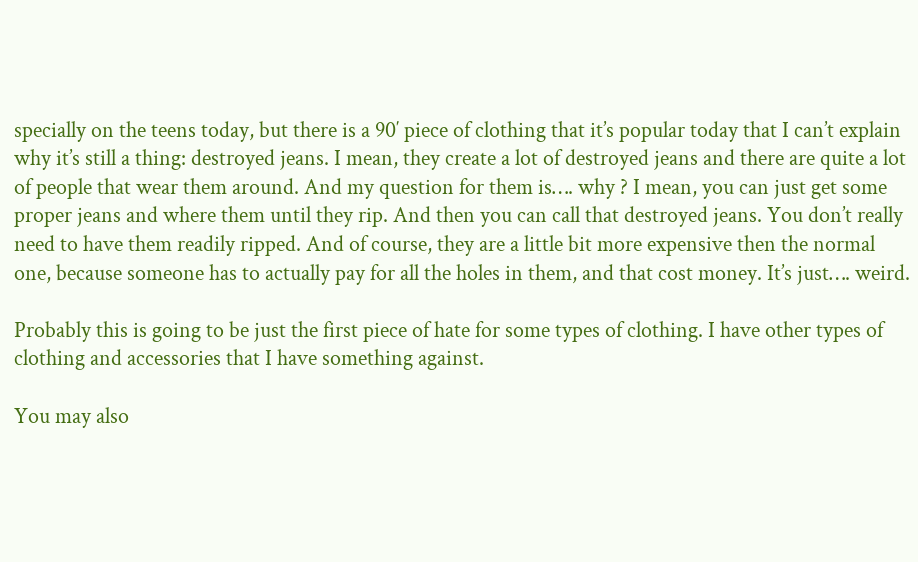specially on the teens today, but there is a 90′ piece of clothing that it’s popular today that I can’t explain why it’s still a thing: destroyed jeans. I mean, they create a lot of destroyed jeans and there are quite a lot of people that wear them around. And my question for them is…. why ? I mean, you can just get some proper jeans and where them until they rip. And then you can call that destroyed jeans. You don’t really need to have them readily ripped. And of course, they are a little bit more expensive then the normal one, because someone has to actually pay for all the holes in them, and that cost money. It’s just…. weird.

Probably this is going to be just the first piece of hate for some types of clothing. I have other types of clothing and accessories that I have something against.

You may also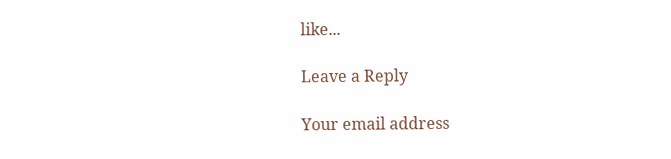like...

Leave a Reply

Your email address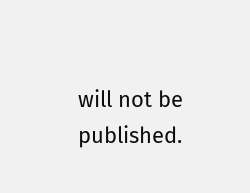will not be published.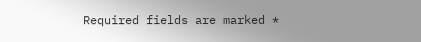Required fields are marked *